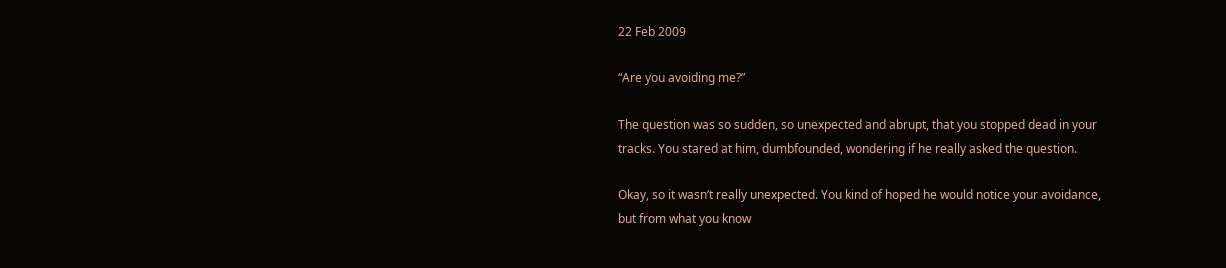22 Feb 2009

“Are you avoiding me?”

The question was so sudden, so unexpected and abrupt, that you stopped dead in your tracks. You stared at him, dumbfounded, wondering if he really asked the question.

Okay, so it wasn’t really unexpected. You kind of hoped he would notice your avoidance, but from what you know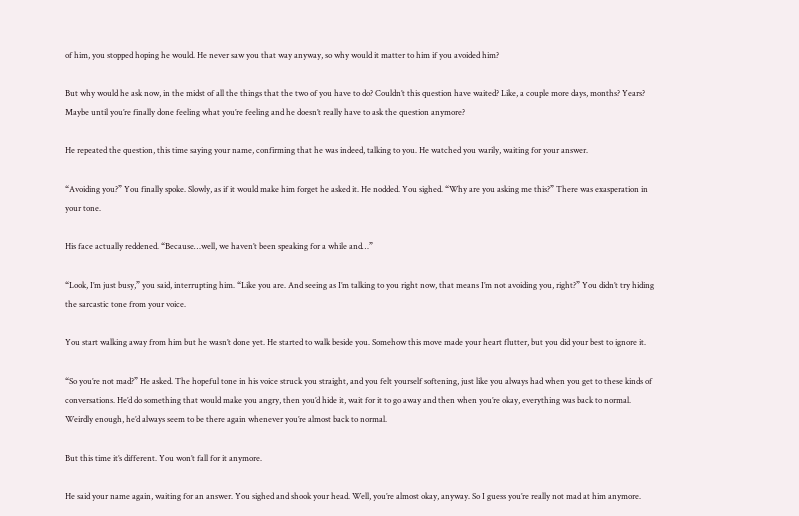of him, you stopped hoping he would. He never saw you that way anyway, so why would it matter to him if you avoided him?

But why would he ask now, in the midst of all the things that the two of you have to do? Couldn’t this question have waited? Like, a couple more days, months? Years? Maybe until you’re finally done feeling what you’re feeling and he doesn’t really have to ask the question anymore?

He repeated the question, this time saying your name, confirming that he was indeed, talking to you. He watched you warily, waiting for your answer.

“Avoiding you?” You finally spoke. Slowly, as if it would make him forget he asked it. He nodded. You sighed. “Why are you asking me this?” There was exasperation in your tone.

His face actually reddened. “Because…well, we haven’t been speaking for a while and…”

“Look, I’m just busy,” you said, interrupting him. “Like you are. And seeing as I’m talking to you right now, that means I’m not avoiding you, right?” You didn’t try hiding the sarcastic tone from your voice.

You start walking away from him but he wasn’t done yet. He started to walk beside you. Somehow this move made your heart flutter, but you did your best to ignore it.

“So you’re not mad?” He asked. The hopeful tone in his voice struck you straight, and you felt yourself softening, just like you always had when you get to these kinds of conversations. He’d do something that would make you angry, then you’d hide it, wait for it to go away and then when you’re okay, everything was back to normal. Weirdly enough, he’d always seem to be there again whenever you’re almost back to normal.

But this time it’s different. You won’t fall for it anymore.

He said your name again, waiting for an answer. You sighed and shook your head. Well, you’re almost okay, anyway. So I guess you’re really not mad at him anymore.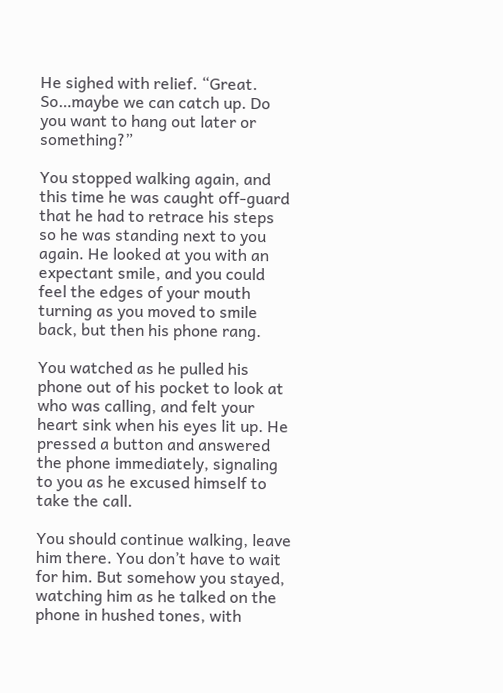He sighed with relief. “Great. So…maybe we can catch up. Do you want to hang out later or something?”

You stopped walking again, and this time he was caught off-guard that he had to retrace his steps so he was standing next to you again. He looked at you with an expectant smile, and you could feel the edges of your mouth turning as you moved to smile back, but then his phone rang.

You watched as he pulled his phone out of his pocket to look at who was calling, and felt your heart sink when his eyes lit up. He pressed a button and answered the phone immediately, signaling to you as he excused himself to take the call.

You should continue walking, leave him there. You don’t have to wait for him. But somehow you stayed, watching him as he talked on the phone in hushed tones, with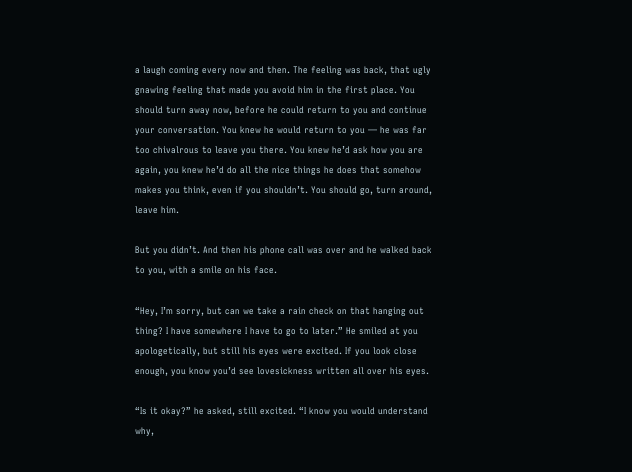a laugh coming every now and then. The feeling was back, that ugly gnawing feeling that made you avoid him in the first place. You should turn away now, before he could return to you and continue your conversation. You knew he would return to you — he was far too chivalrous to leave you there. You knew he’d ask how you are again, you knew he’d do all the nice things he does that somehow makes you think, even if you shouldn’t. You should go, turn around, leave him.

But you didn’t. And then his phone call was over and he walked back to you, with a smile on his face.

“Hey, I’m sorry, but can we take a rain check on that hanging out thing? I have somewhere I have to go to later.” He smiled at you apologetically, but still his eyes were excited. If you look close enough, you know you’d see lovesickness written all over his eyes.

“Is it okay?” he asked, still excited. “I know you would understand why,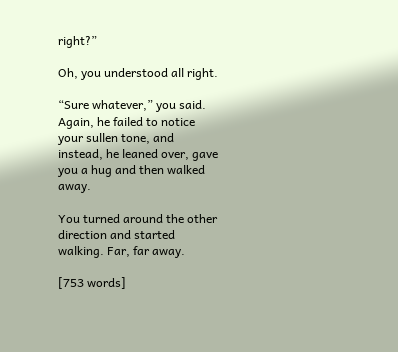right?”

Oh, you understood all right.

“Sure whatever,” you said. Again, he failed to notice your sullen tone, and instead, he leaned over, gave you a hug and then walked away.

You turned around the other direction and started walking. Far, far away.

[753 words]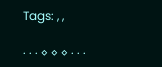Tags: , ,

· · · ◊ ◊ ◊ · · ·